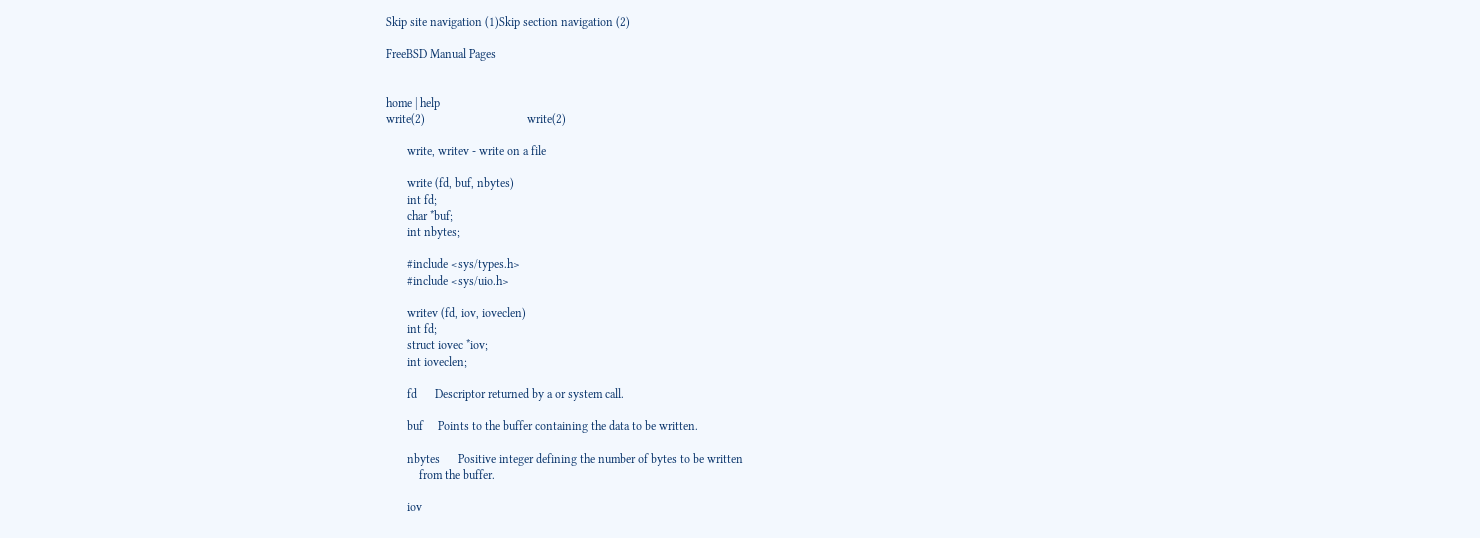Skip site navigation (1)Skip section navigation (2)

FreeBSD Manual Pages


home | help
write(2)                                  write(2)

       write, writev - write on a file

       write (fd, buf, nbytes)
       int fd;
       char *buf;
       int nbytes;

       #include <sys/types.h>
       #include <sys/uio.h>

       writev (fd, iov, ioveclen)
       int fd;
       struct iovec *iov;
       int ioveclen;

       fd      Descriptor returned by a or system call.

       buf     Points to the buffer containing the data to be written.

       nbytes      Positive integer defining the number of bytes to be written
           from the buffer.

       iov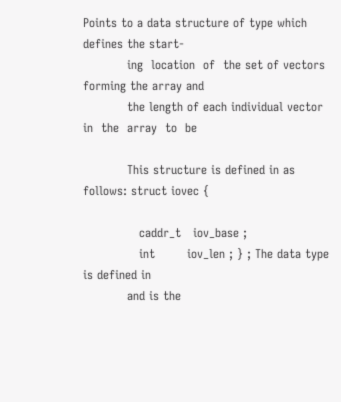Points to a data structure of type which defines the start-
           ing  location  of  the set of vectors forming the array and
           the length of each individual vector in  the  array  to  be

           This structure is defined in as follows: struct iovec {

              caddr_t   iov_base ;
              int        iov_len ; } ; The data type is defined in
           and is the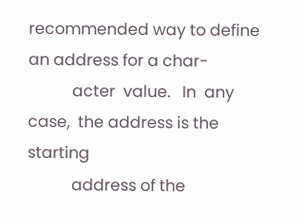recommended way to define an address for a char-
           acter  value.   In  any  case,  the address is the starting
           address of the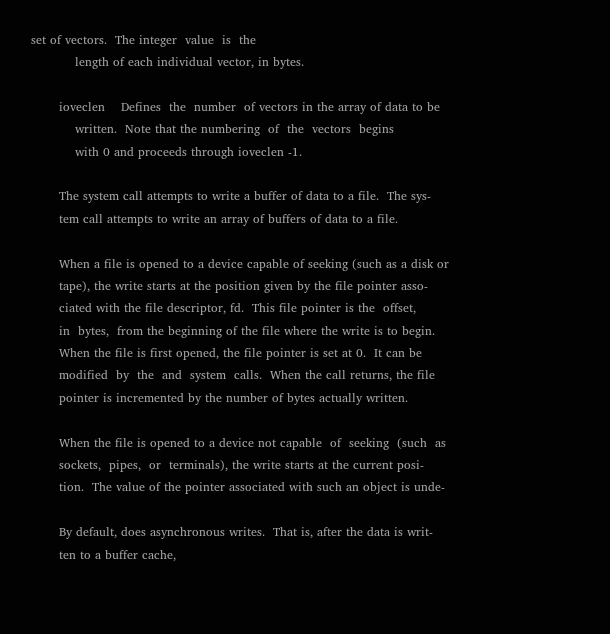set of vectors.  The integer  value  is  the
           length of each individual vector, in bytes.

       ioveclen    Defines  the  number  of vectors in the array of data to be
           written.  Note that the numbering  of  the  vectors  begins
           with 0 and proceeds through ioveclen -1.

       The system call attempts to write a buffer of data to a file.  The sys-
       tem call attempts to write an array of buffers of data to a file.

       When a file is opened to a device capable of seeking (such as a disk or
       tape), the write starts at the position given by the file pointer asso-
       ciated with the file descriptor, fd.  This file pointer is the  offset,
       in  bytes,  from the beginning of the file where the write is to begin.
       When the file is first opened, the file pointer is set at 0.  It can be
       modified  by  the  and  system  calls.  When the call returns, the file
       pointer is incremented by the number of bytes actually written.

       When the file is opened to a device not capable  of  seeking  (such  as
       sockets,  pipes,  or  terminals), the write starts at the current posi-
       tion.  The value of the pointer associated with such an object is unde-

       By default, does asynchronous writes.  That is, after the data is writ-
       ten to a buffer cache,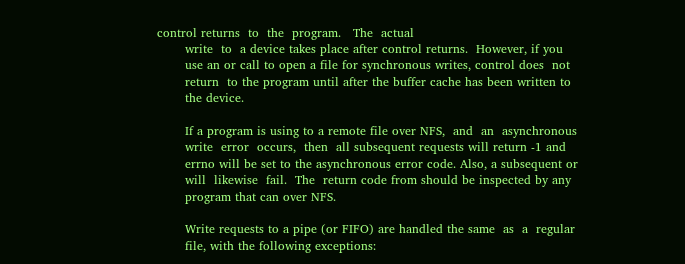control returns  to  the  program.   The  actual
       write  to  a device takes place after control returns.  However, if you
       use an or call to open a file for synchronous writes, control does  not
       return  to the program until after the buffer cache has been written to
       the device.

       If a program is using to a remote file over NFS,  and  an  asynchronous
       write  error  occurs,  then  all subsequent requests will return -1 and
       errno will be set to the asynchronous error code. Also, a subsequent or
       will  likewise  fail.  The  return code from should be inspected by any
       program that can over NFS.

       Write requests to a pipe (or FIFO) are handled the same  as  a  regular
       file, with the following exceptions: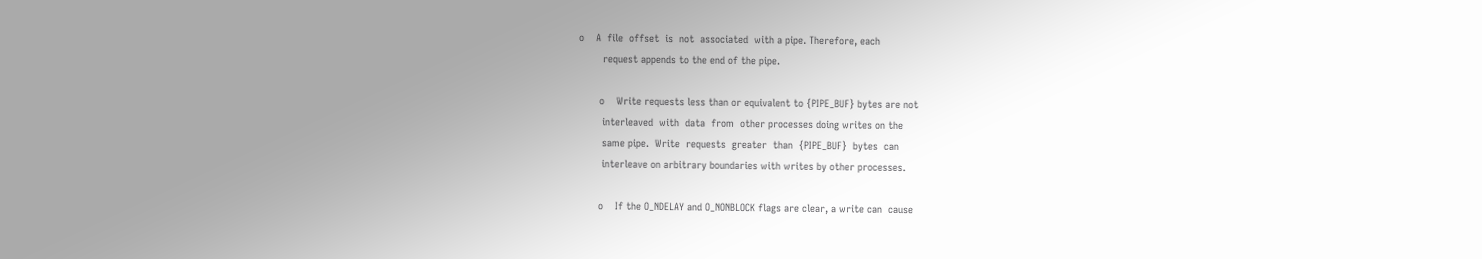o    A  file  offset  is  not  associated  with a pipe. Therefore, each
        request appends to the end of the pipe.

       o    Write requests less than or equivalent to {PIPE_BUF} bytes are not
        interleaved  with  data  from  other processes doing writes on the
        same pipe.  Write  requests  greater  than  {PIPE_BUF}  bytes  can
        interleave on arbitrary boundaries with writes by other processes.

       o    If the O_NDELAY and O_NONBLOCK flags are clear, a write can  cause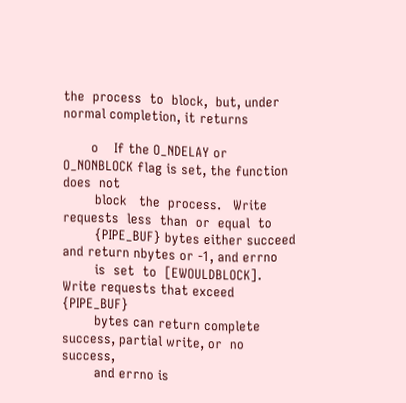the  process  to  block,  but, under normal completion, it returns

       o    If the O_NDELAY or O_NONBLOCK flag is set, the function  does  not
        block   the  process.   Write  requests  less  than  or  equal  to
        {PIPE_BUF} bytes either succeed and return nbytes or -1, and errno
        is  set  to  [EWOULDBLOCK].  Write requests that exceed {PIPE_BUF}
        bytes can return complete success, partial write, or  no  success,
        and errno is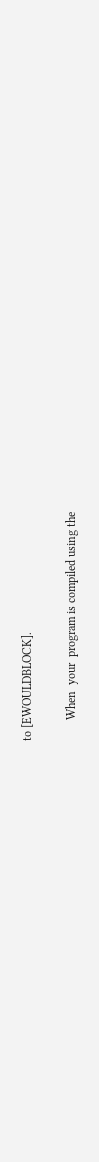to [EWOULDBLOCK].

       When  your  program is compiled using the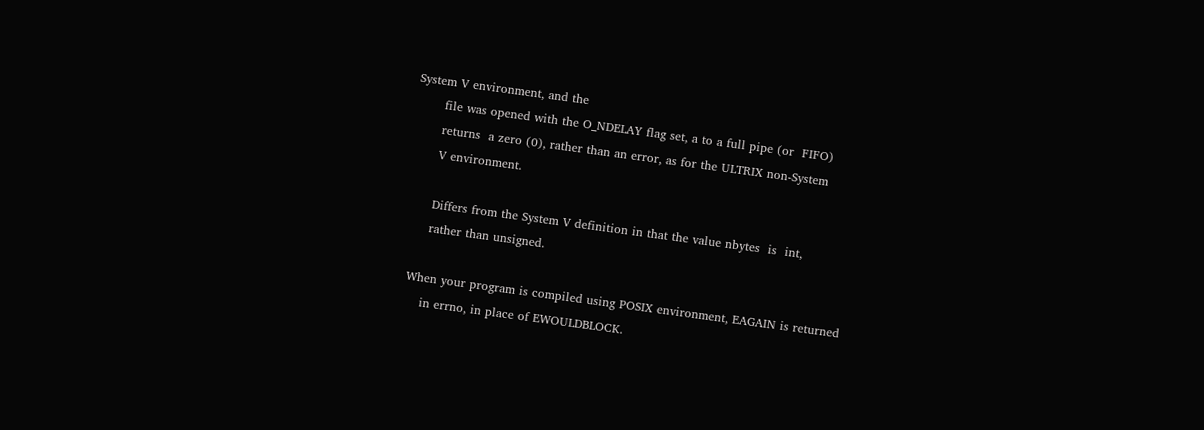System V environment, and the
       file was opened with the O_NDELAY flag set, a to a full pipe (or  FIFO)
       returns  a zero (0), rather than an error, as for the ULTRIX non-System
       V environment.

       Differs from the System V definition in that the value nbytes  is  int,
       rather than unsigned.

   When your program is compiled using POSIX environment, EAGAIN is returned
       in errno, in place of EWOULDBLOCK.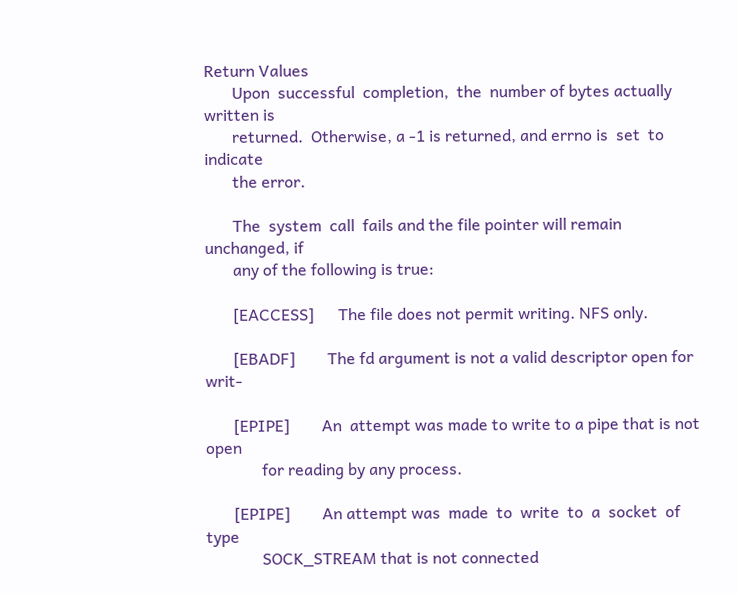Return Values
       Upon  successful  completion,  the  number of bytes actually written is
       returned.  Otherwise, a -1 is returned, and errno is  set  to  indicate
       the error.

       The  system  call  fails and the file pointer will remain unchanged, if
       any of the following is true:

       [EACCESS]      The file does not permit writing. NFS only.

       [EBADF]        The fd argument is not a valid descriptor open for writ-

       [EPIPE]        An  attempt was made to write to a pipe that is not open
              for reading by any process.

       [EPIPE]        An attempt was  made  to  write  to  a  socket  of  type
              SOCK_STREAM that is not connected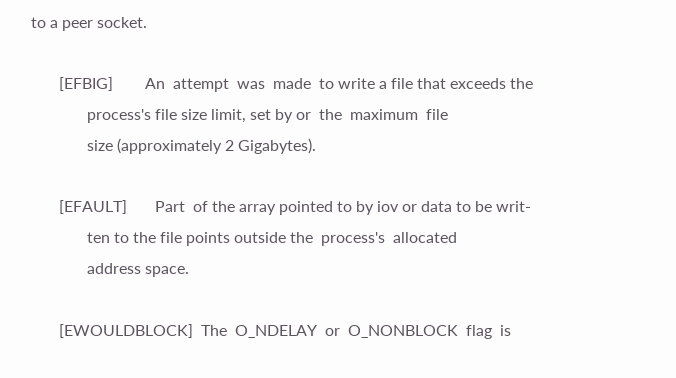to a peer socket.

       [EFBIG]        An  attempt  was  made  to write a file that exceeds the
              process's file size limit, set by or  the  maximum  file
              size (approximately 2 Gigabytes).

       [EFAULT]       Part  of the array pointed to by iov or data to be writ-
              ten to the file points outside the  process's  allocated
              address space.

       [EWOULDBLOCK]  The  O_NDELAY  or  O_NONBLOCK  flag  is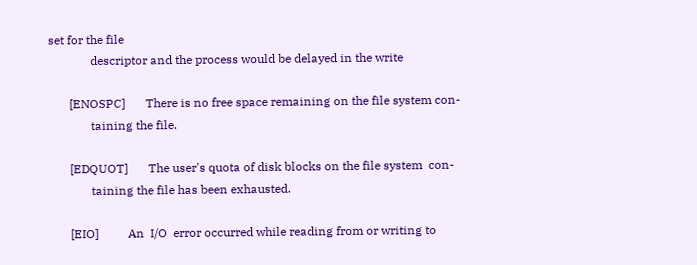set for the file
              descriptor and the process would be delayed in the write

       [ENOSPC]       There is no free space remaining on the file system con-
              taining the file.

       [EDQUOT]       The user's quota of disk blocks on the file system  con-
              taining the file has been exhausted.

       [EIO]          An  I/O  error occurred while reading from or writing to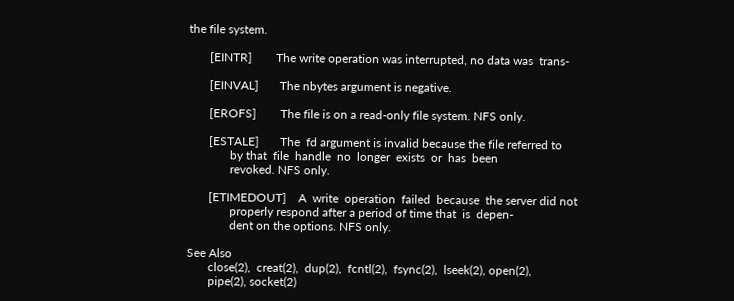the file system.

       [EINTR]        The write operation was interrupted, no data was  trans-

       [EINVAL]       The nbytes argument is negative.

       [EROFS]        The file is on a read-only file system. NFS only.

       [ESTALE]       The  fd argument is invalid because the file referred to
              by that  file  handle  no  longer  exists  or  has  been
              revoked. NFS only.

       [ETIMEDOUT]    A  write  operation  failed  because  the server did not
              properly respond after a period of time that  is  depen-
              dent on the options. NFS only.

See Also
       close(2),  creat(2),  dup(2),  fcntl(2),  fsync(2),  lseek(2), open(2),
       pipe(2), socket(2)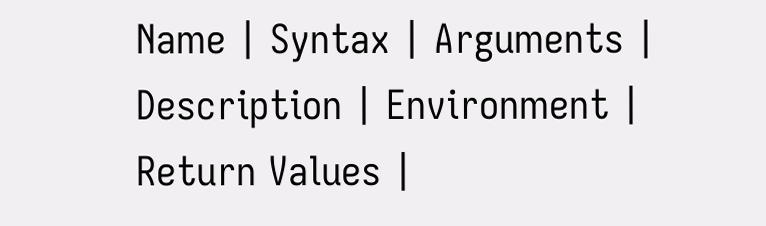Name | Syntax | Arguments | Description | Environment | Return Values |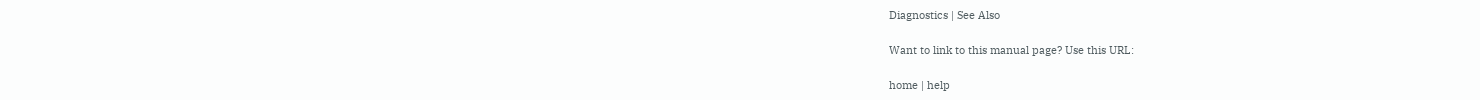Diagnostics | See Also

Want to link to this manual page? Use this URL:

home | help